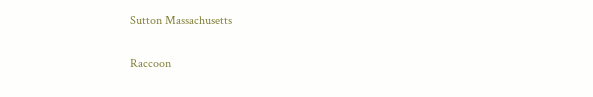Sutton Massachusetts

Raccoon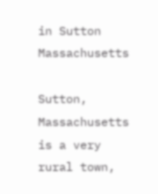in Sutton Massachusetts

Sutton, Massachusetts is a very rural town,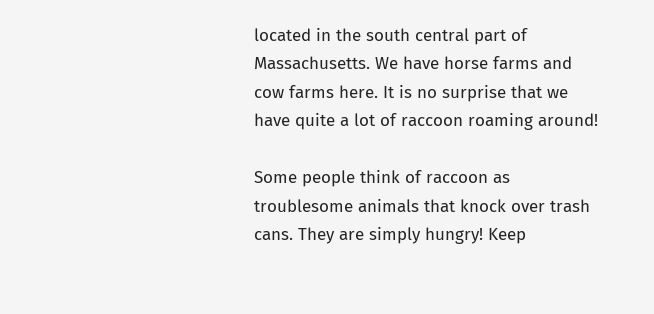located in the south central part of Massachusetts. We have horse farms and cow farms here. It is no surprise that we have quite a lot of raccoon roaming around!

Some people think of raccoon as troublesome animals that knock over trash cans. They are simply hungry! Keep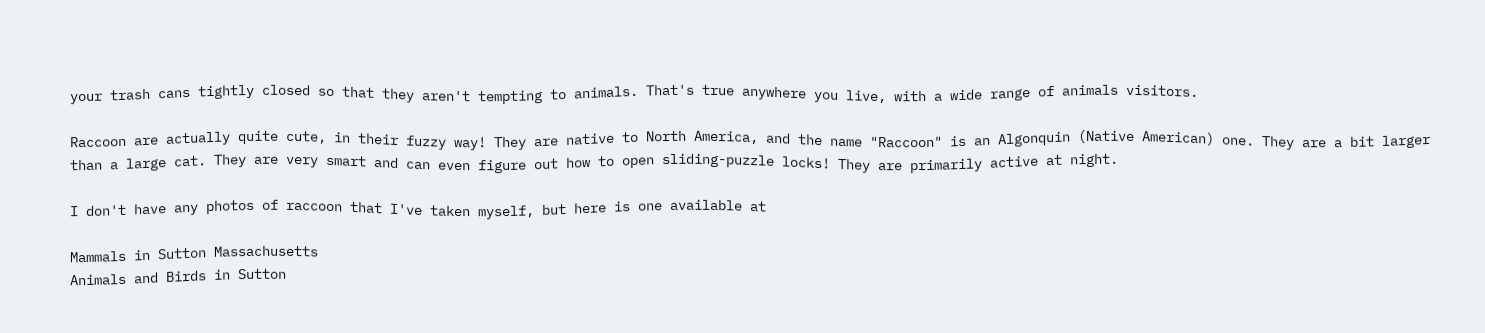your trash cans tightly closed so that they aren't tempting to animals. That's true anywhere you live, with a wide range of animals visitors.

Raccoon are actually quite cute, in their fuzzy way! They are native to North America, and the name "Raccoon" is an Algonquin (Native American) one. They are a bit larger than a large cat. They are very smart and can even figure out how to open sliding-puzzle locks! They are primarily active at night.

I don't have any photos of raccoon that I've taken myself, but here is one available at

Mammals in Sutton Massachusetts
Animals and Birds in Sutton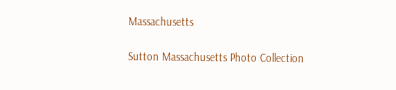Massachusetts

Sutton Massachusetts Photo Collection